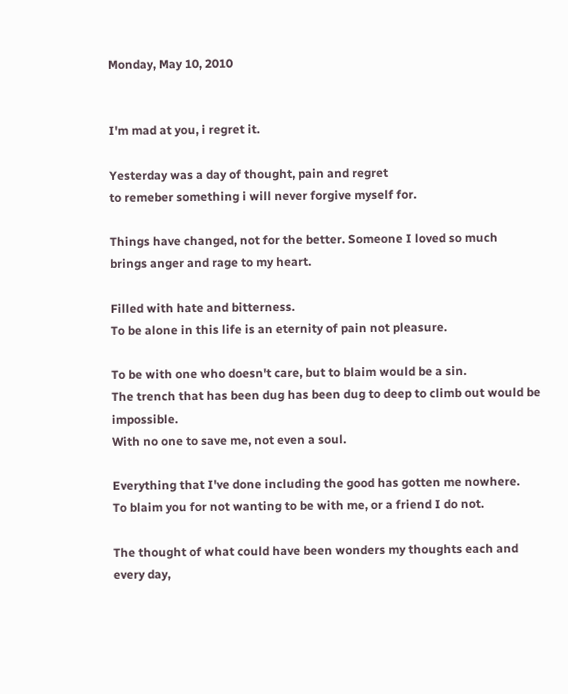Monday, May 10, 2010


I'm mad at you, i regret it.

Yesterday was a day of thought, pain and regret
to remeber something i will never forgive myself for.

Things have changed, not for the better. Someone I loved so much
brings anger and rage to my heart.

Filled with hate and bitterness.
To be alone in this life is an eternity of pain not pleasure.

To be with one who doesn't care, but to blaim would be a sin.
The trench that has been dug has been dug to deep to climb out would be impossible.
With no one to save me, not even a soul.

Everything that I've done including the good has gotten me nowhere.
To blaim you for not wanting to be with me, or a friend I do not.

The thought of what could have been wonders my thoughts each and every day,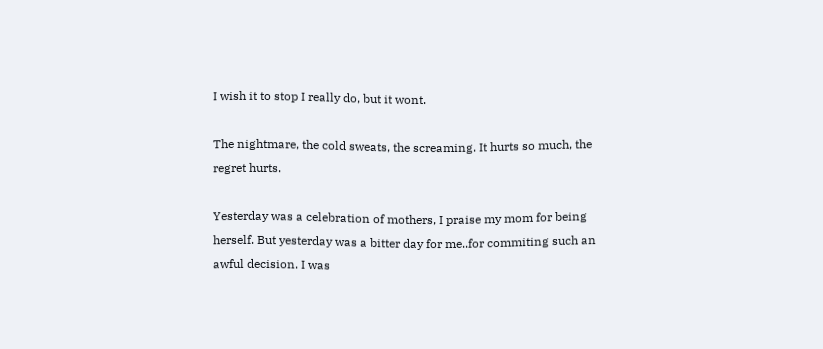I wish it to stop I really do, but it wont.

The nightmare, the cold sweats, the screaming. It hurts so much, the regret hurts.

Yesterday was a celebration of mothers, I praise my mom for being herself. But yesterday was a bitter day for me..for commiting such an awful decision. I was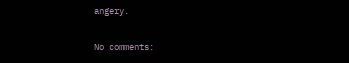angery.

No comments: